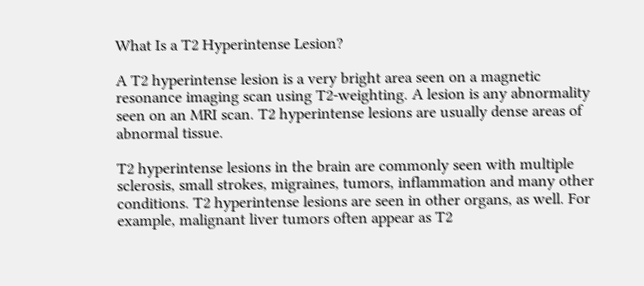What Is a T2 Hyperintense Lesion?

A T2 hyperintense lesion is a very bright area seen on a magnetic resonance imaging scan using T2-weighting. A lesion is any abnormality seen on an MRI scan. T2 hyperintense lesions are usually dense areas of abnormal tissue.

T2 hyperintense lesions in the brain are commonly seen with multiple sclerosis, small strokes, migraines, tumors, inflammation and many other conditions. T2 hyperintense lesions are seen in other organs, as well. For example, malignant liver tumors often appear as T2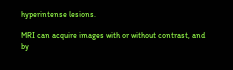hyperintense lesions.

MRI can acquire images with or without contrast, and by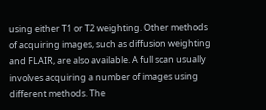using either T1 or T2 weighting. Other methods of acquiring images, such as diffusion weighting and FLAIR, are also available. A full scan usually involves acquiring a number of images using different methods. The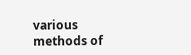various methods of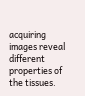acquiring images reveal different properties of the tissues.